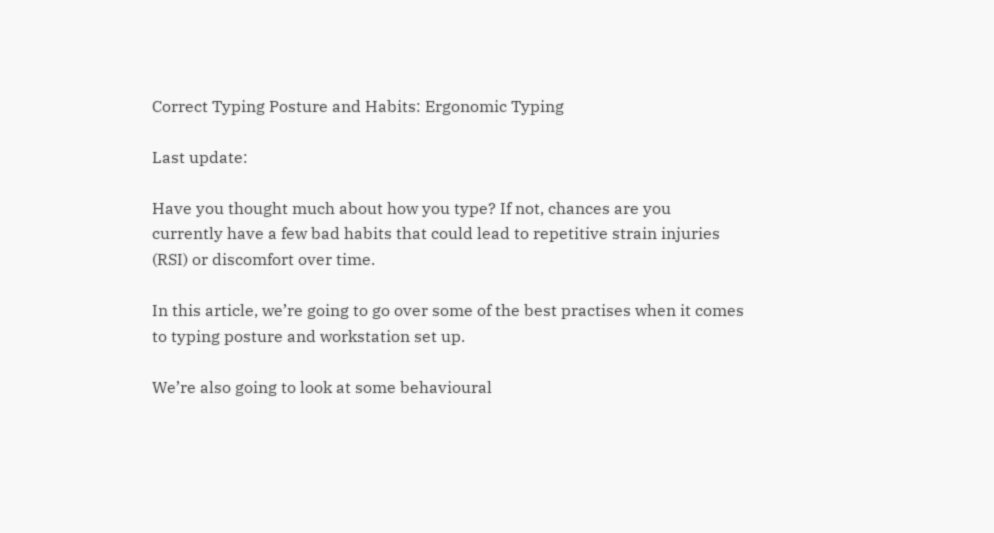Correct Typing Posture and Habits: Ergonomic Typing

Last update:

Have you thought much about how you type? If not, chances are you currently have a few bad habits that could lead to repetitive strain injuries (RSI) or discomfort over time.

In this article, we’re going to go over some of the best practises when it comes to typing posture and workstation set up.

We’re also going to look at some behavioural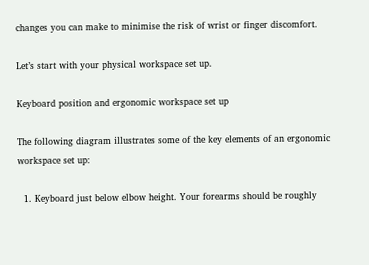changes you can make to minimise the risk of wrist or finger discomfort.

Let’s start with your physical workspace set up.

Keyboard position and ergonomic workspace set up

The following diagram illustrates some of the key elements of an ergonomic workspace set up:

  1. Keyboard just below elbow height. Your forearms should be roughly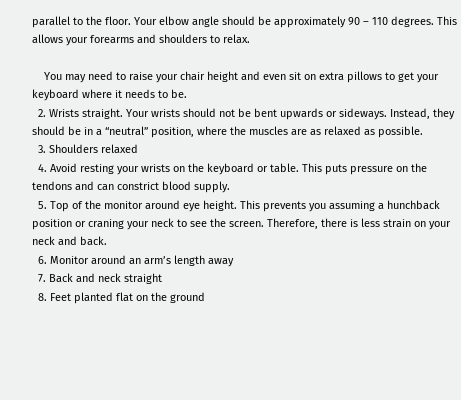parallel to the floor. Your elbow angle should be approximately 90 – 110 degrees. This allows your forearms and shoulders to relax.

    You may need to raise your chair height and even sit on extra pillows to get your keyboard where it needs to be.
  2. Wrists straight. Your wrists should not be bent upwards or sideways. Instead, they should be in a “neutral” position, where the muscles are as relaxed as possible.
  3. Shoulders relaxed
  4. Avoid resting your wrists on the keyboard or table. This puts pressure on the tendons and can constrict blood supply.
  5. Top of the monitor around eye height. This prevents you assuming a hunchback position or craning your neck to see the screen. Therefore, there is less strain on your neck and back.
  6. Monitor around an arm’s length away
  7. Back and neck straight
  8. Feet planted flat on the ground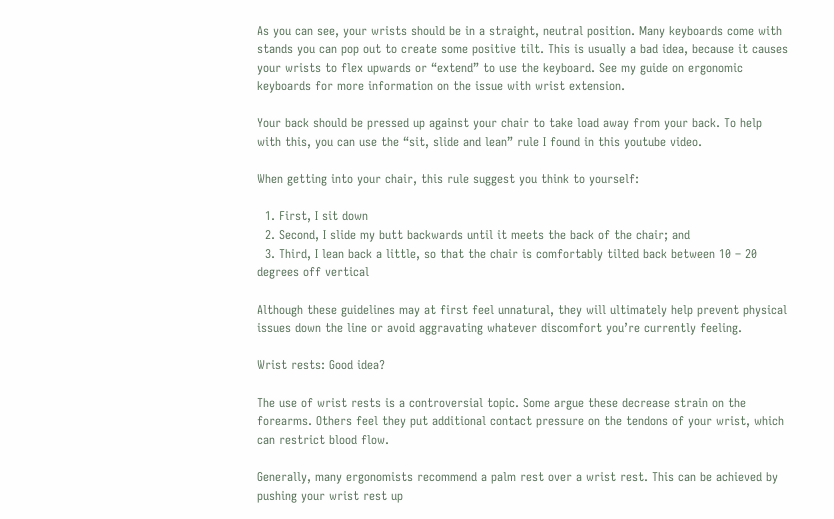As you can see, your wrists should be in a straight, neutral position. Many keyboards come with stands you can pop out to create some positive tilt. This is usually a bad idea, because it causes your wrists to flex upwards or “extend” to use the keyboard. See my guide on ergonomic keyboards for more information on the issue with wrist extension.

Your back should be pressed up against your chair to take load away from your back. To help with this, you can use the “sit, slide and lean” rule I found in this youtube video.

When getting into your chair, this rule suggest you think to yourself:

  1. First, I sit down
  2. Second, I slide my butt backwards until it meets the back of the chair; and
  3. Third, I lean back a little, so that the chair is comfortably tilted back between 10 – 20 degrees off vertical

Although these guidelines may at first feel unnatural, they will ultimately help prevent physical issues down the line or avoid aggravating whatever discomfort you’re currently feeling.

Wrist rests: Good idea?

The use of wrist rests is a controversial topic. Some argue these decrease strain on the forearms. Others feel they put additional contact pressure on the tendons of your wrist, which can restrict blood flow.

Generally, many ergonomists recommend a palm rest over a wrist rest. This can be achieved by pushing your wrist rest up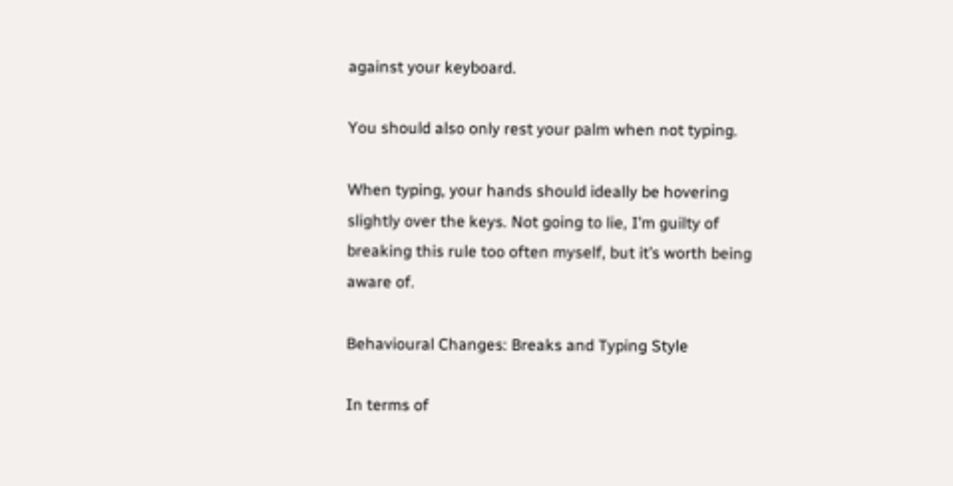against your keyboard.

You should also only rest your palm when not typing.

When typing, your hands should ideally be hovering slightly over the keys. Not going to lie, I’m guilty of breaking this rule too often myself, but it’s worth being aware of.

Behavioural Changes: Breaks and Typing Style

In terms of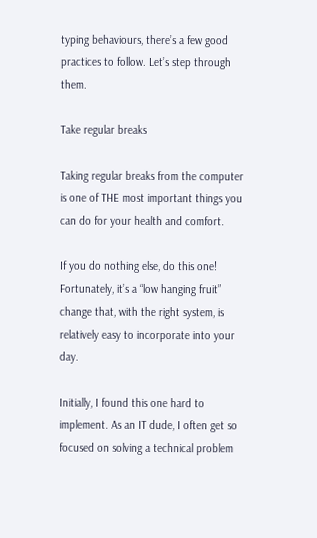typing behaviours, there’s a few good practices to follow. Let’s step through them.

Take regular breaks

Taking regular breaks from the computer is one of THE most important things you can do for your health and comfort.

If you do nothing else, do this one! Fortunately, it’s a “low hanging fruit” change that, with the right system, is relatively easy to incorporate into your day.

Initially, I found this one hard to implement. As an IT dude, I often get so focused on solving a technical problem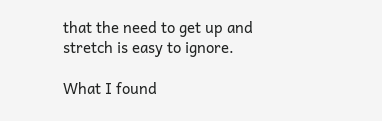that the need to get up and stretch is easy to ignore.

What I found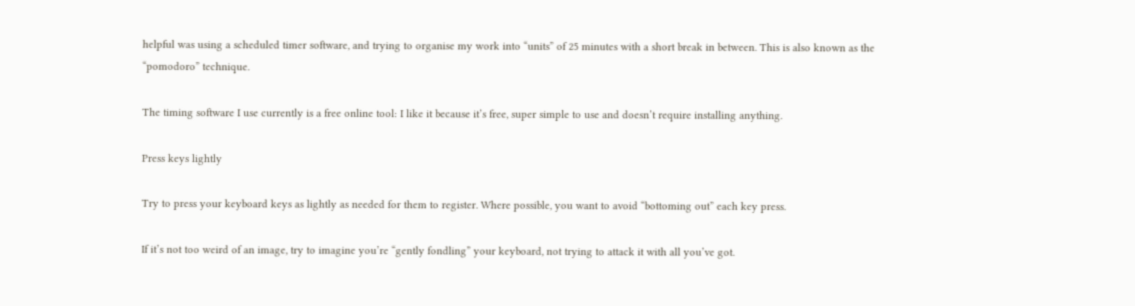helpful was using a scheduled timer software, and trying to organise my work into “units” of 25 minutes with a short break in between. This is also known as the “pomodoro” technique.

The timing software I use currently is a free online tool: I like it because it’s free, super simple to use and doesn’t require installing anything.

Press keys lightly

Try to press your keyboard keys as lightly as needed for them to register. Where possible, you want to avoid “bottoming out” each key press.

If it’s not too weird of an image, try to imagine you’re “gently fondling” your keyboard, not trying to attack it with all you’ve got.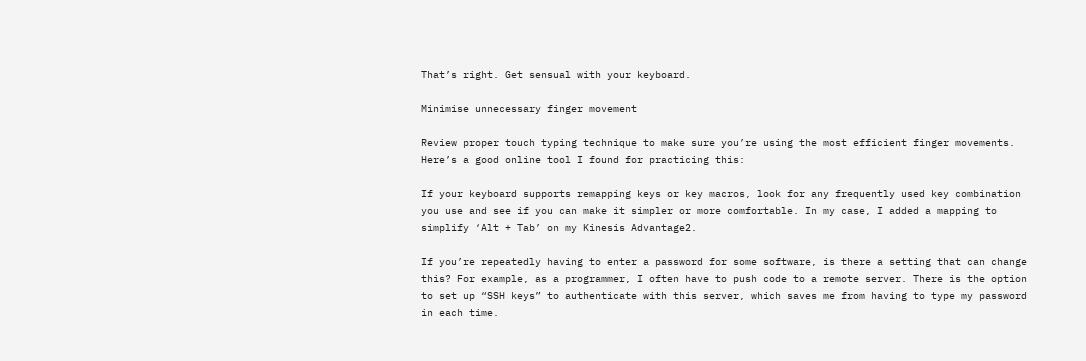That’s right. Get sensual with your keyboard.

Minimise unnecessary finger movement

Review proper touch typing technique to make sure you’re using the most efficient finger movements. Here’s a good online tool I found for practicing this:

If your keyboard supports remapping keys or key macros, look for any frequently used key combination you use and see if you can make it simpler or more comfortable. In my case, I added a mapping to simplify ‘Alt + Tab’ on my Kinesis Advantage2.

If you’re repeatedly having to enter a password for some software, is there a setting that can change this? For example, as a programmer, I often have to push code to a remote server. There is the option to set up “SSH keys” to authenticate with this server, which saves me from having to type my password in each time.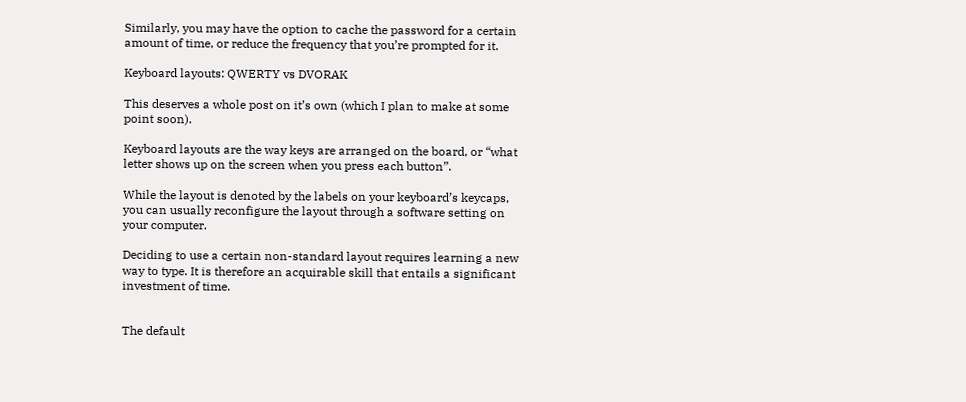Similarly, you may have the option to cache the password for a certain amount of time, or reduce the frequency that you’re prompted for it.

Keyboard layouts: QWERTY vs DVORAK

This deserves a whole post on it’s own (which I plan to make at some point soon).

Keyboard layouts are the way keys are arranged on the board, or “what letter shows up on the screen when you press each button”.

While the layout is denoted by the labels on your keyboard’s keycaps, you can usually reconfigure the layout through a software setting on your computer.

Deciding to use a certain non-standard layout requires learning a new way to type. It is therefore an acquirable skill that entails a significant investment of time.


The default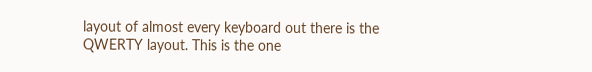layout of almost every keyboard out there is the QWERTY layout. This is the one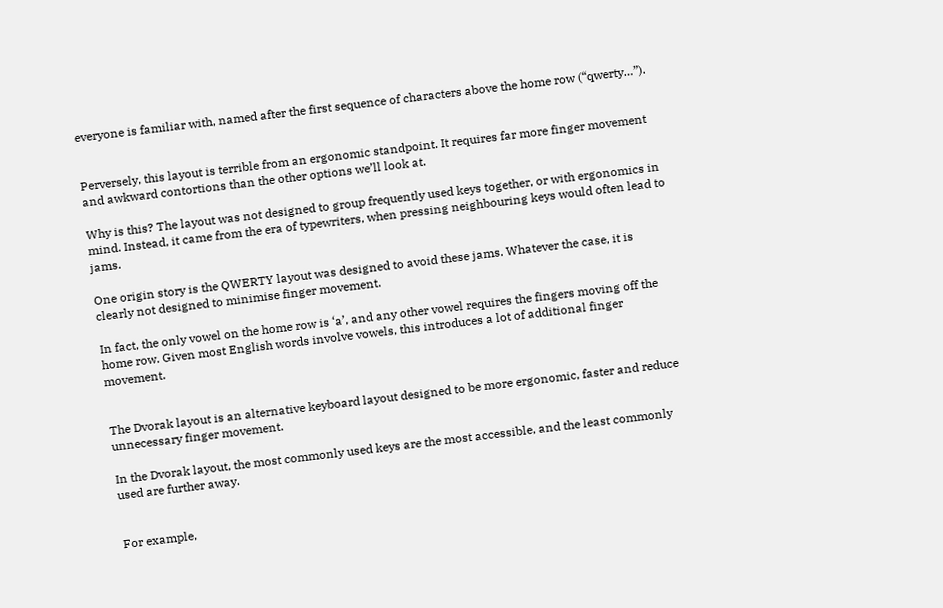everyone is familiar with, named after the first sequence of characters above the home row (“qwerty…”).


Perversely, this layout is terrible from an ergonomic standpoint. It requires far more finger movement and awkward contortions than the other options we’ll look at.

Why is this? The layout was not designed to group frequently used keys together, or with ergonomics in mind. Instead, it came from the era of typewriters, when pressing neighbouring keys would often lead to jams.

One origin story is the QWERTY layout was designed to avoid these jams. Whatever the case, it is clearly not designed to minimise finger movement.

In fact, the only vowel on the home row is ‘a’, and any other vowel requires the fingers moving off the home row. Given most English words involve vowels, this introduces a lot of additional finger movement.


The Dvorak layout is an alternative keyboard layout designed to be more ergonomic, faster and reduce unnecessary finger movement.

In the Dvorak layout, the most commonly used keys are the most accessible, and the least commonly used are further away.


For example,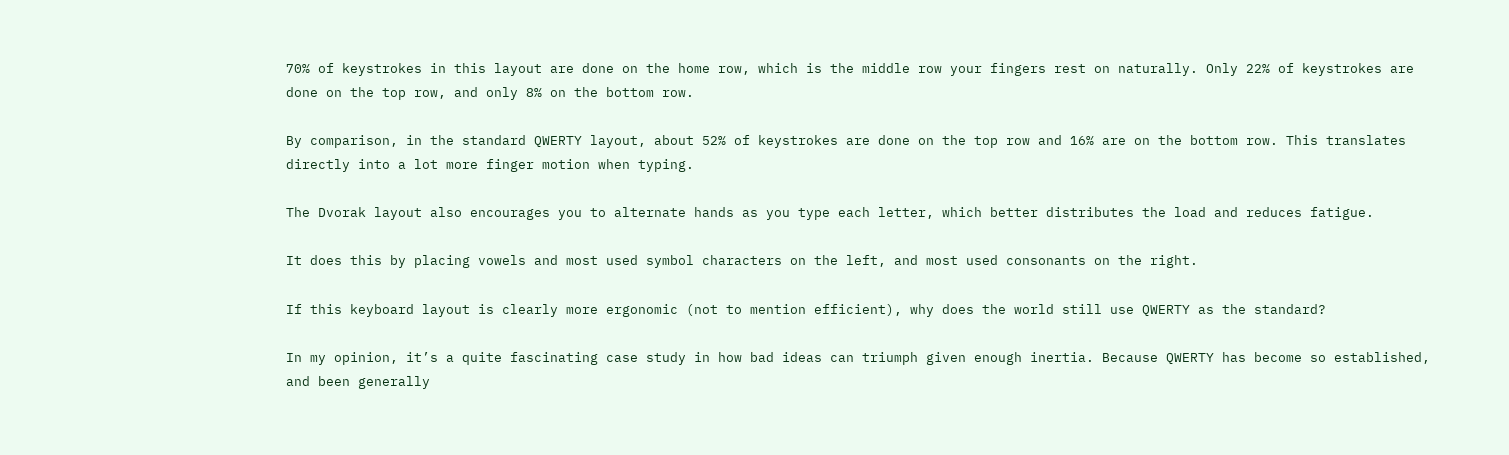70% of keystrokes in this layout are done on the home row, which is the middle row your fingers rest on naturally. Only 22% of keystrokes are done on the top row, and only 8% on the bottom row.

By comparison, in the standard QWERTY layout, about 52% of keystrokes are done on the top row and 16% are on the bottom row. This translates directly into a lot more finger motion when typing.

The Dvorak layout also encourages you to alternate hands as you type each letter, which better distributes the load and reduces fatigue.

It does this by placing vowels and most used symbol characters on the left, and most used consonants on the right.

If this keyboard layout is clearly more ergonomic (not to mention efficient), why does the world still use QWERTY as the standard?

In my opinion, it’s a quite fascinating case study in how bad ideas can triumph given enough inertia. Because QWERTY has become so established, and been generally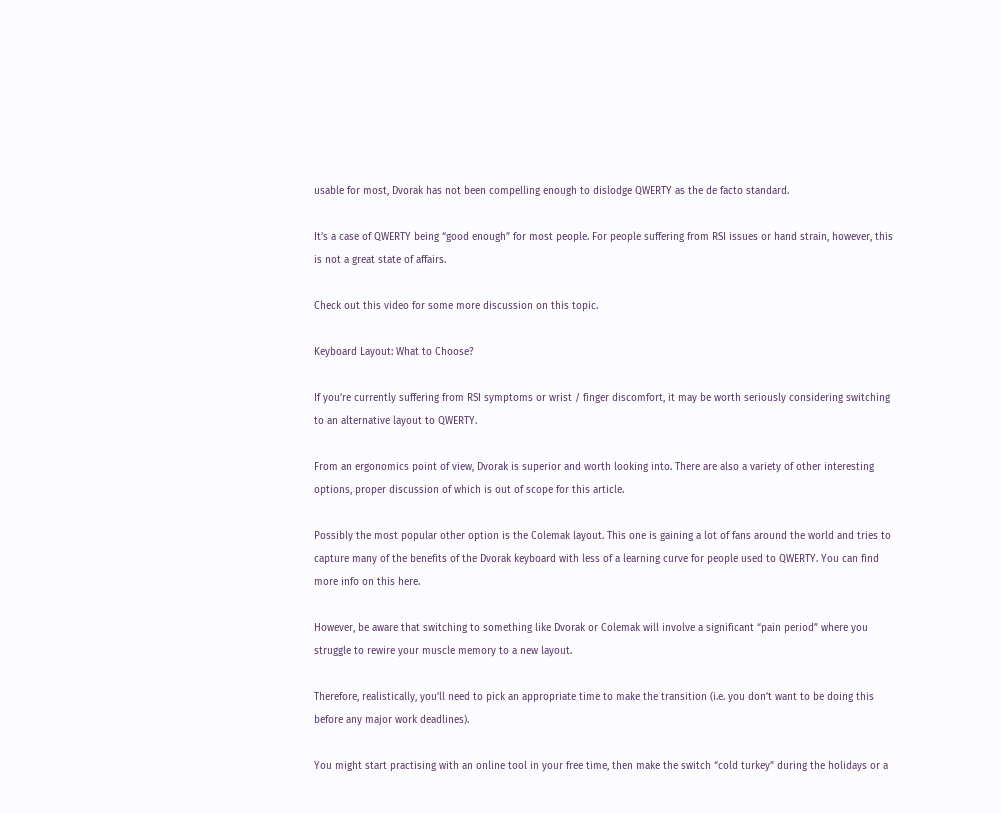usable for most, Dvorak has not been compelling enough to dislodge QWERTY as the de facto standard.

It’s a case of QWERTY being “good enough” for most people. For people suffering from RSI issues or hand strain, however, this is not a great state of affairs.

Check out this video for some more discussion on this topic.

Keyboard Layout: What to Choose?

If you’re currently suffering from RSI symptoms or wrist / finger discomfort, it may be worth seriously considering switching to an alternative layout to QWERTY.

From an ergonomics point of view, Dvorak is superior and worth looking into. There are also a variety of other interesting options, proper discussion of which is out of scope for this article.

Possibly the most popular other option is the Colemak layout. This one is gaining a lot of fans around the world and tries to capture many of the benefits of the Dvorak keyboard with less of a learning curve for people used to QWERTY. You can find more info on this here.

However, be aware that switching to something like Dvorak or Colemak will involve a significant “pain period” where you struggle to rewire your muscle memory to a new layout.

Therefore, realistically, you’ll need to pick an appropriate time to make the transition (i.e. you don’t want to be doing this before any major work deadlines).

You might start practising with an online tool in your free time, then make the switch “cold turkey” during the holidays or a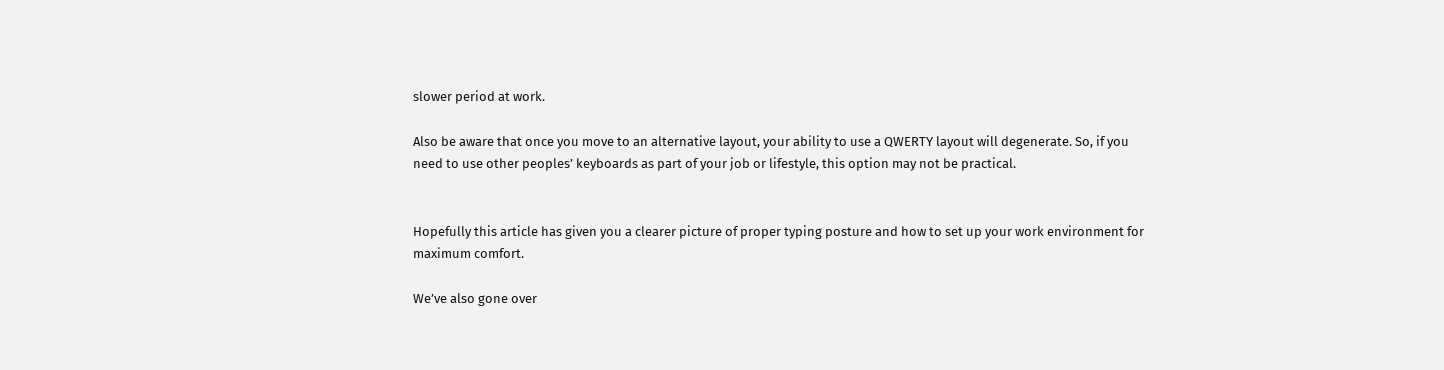slower period at work.

Also be aware that once you move to an alternative layout, your ability to use a QWERTY layout will degenerate. So, if you need to use other peoples’ keyboards as part of your job or lifestyle, this option may not be practical.


Hopefully this article has given you a clearer picture of proper typing posture and how to set up your work environment for maximum comfort.

We’ve also gone over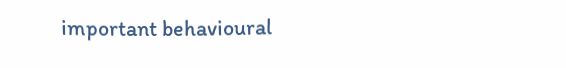important behavioural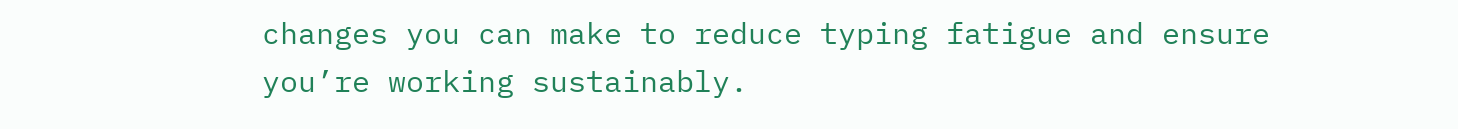changes you can make to reduce typing fatigue and ensure you’re working sustainably.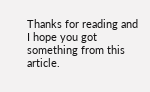Thanks for reading and I hope you got something from this article.